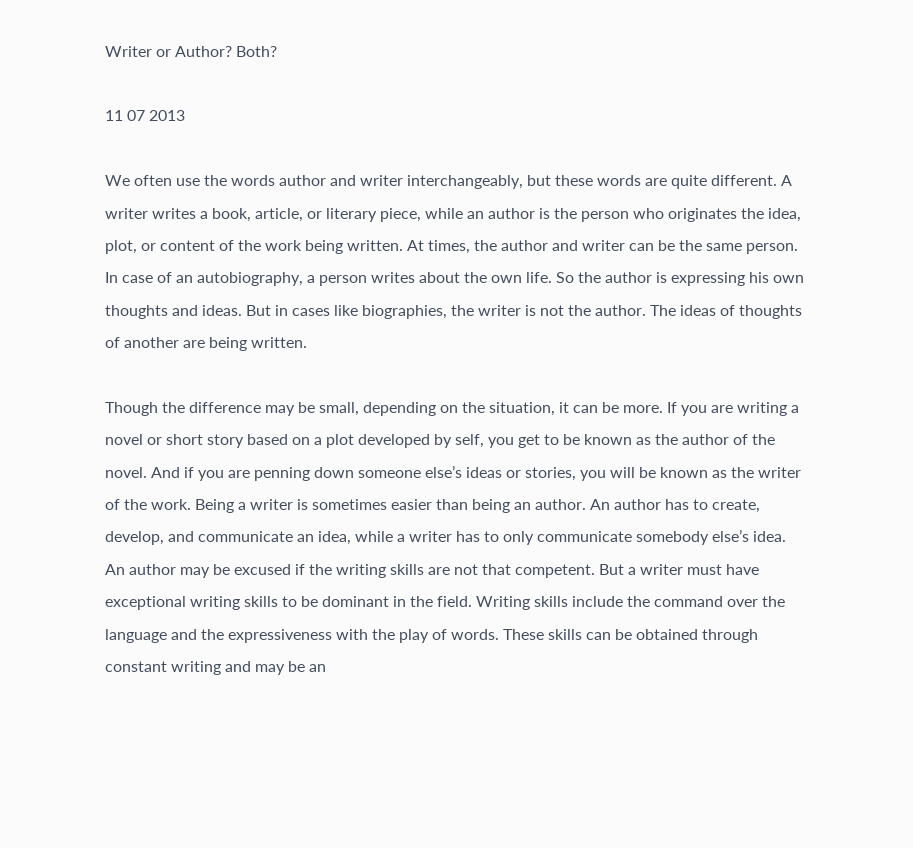Writer or Author? Both?

11 07 2013

We often use the words author and writer interchangeably, but these words are quite different. A writer writes a book, article, or literary piece, while an author is the person who originates the idea, plot, or content of the work being written. At times, the author and writer can be the same person. In case of an autobiography, a person writes about the own life. So the author is expressing his own thoughts and ideas. But in cases like biographies, the writer is not the author. The ideas of thoughts of another are being written.

Though the difference may be small, depending on the situation, it can be more. If you are writing a novel or short story based on a plot developed by self, you get to be known as the author of the novel. And if you are penning down someone else’s ideas or stories, you will be known as the writer of the work. Being a writer is sometimes easier than being an author. An author has to create, develop, and communicate an idea, while a writer has to only communicate somebody else’s idea. An author may be excused if the writing skills are not that competent. But a writer must have exceptional writing skills to be dominant in the field. Writing skills include the command over the language and the expressiveness with the play of words. These skills can be obtained through constant writing and may be an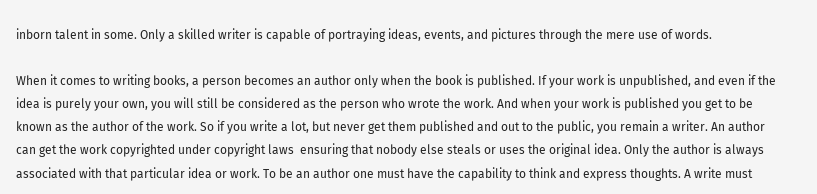inborn talent in some. Only a skilled writer is capable of portraying ideas, events, and pictures through the mere use of words.

When it comes to writing books, a person becomes an author only when the book is published. If your work is unpublished, and even if the idea is purely your own, you will still be considered as the person who wrote the work. And when your work is published you get to be known as the author of the work. So if you write a lot, but never get them published and out to the public, you remain a writer. An author can get the work copyrighted under copyright laws  ensuring that nobody else steals or uses the original idea. Only the author is always associated with that particular idea or work. To be an author one must have the capability to think and express thoughts. A write must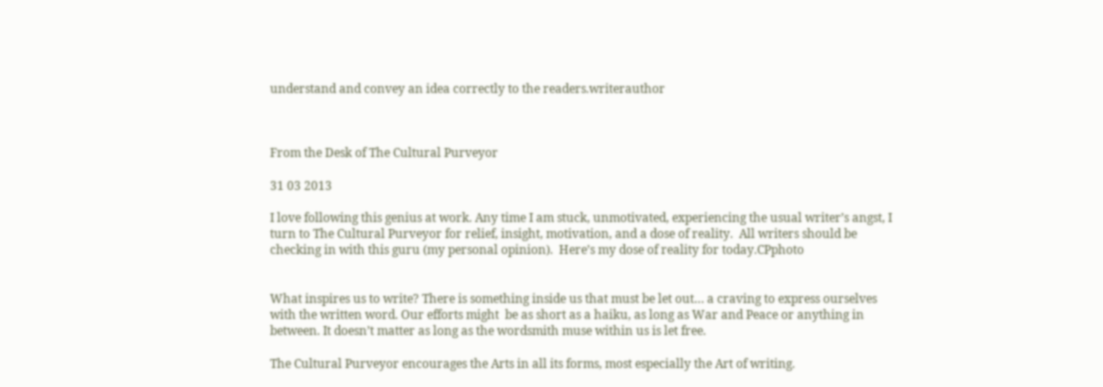understand and convey an idea correctly to the readers.writerauthor



From the Desk of The Cultural Purveyor

31 03 2013

I love following this genius at work. Any time I am stuck, unmotivated, experiencing the usual writer’s angst, I turn to The Cultural Purveyor for relief, insight, motivation, and a dose of reality.  All writers should be checking in with this guru (my personal opinion).  Here’s my dose of reality for today.CPphoto


What inspires us to write? There is something inside us that must be let out… a craving to express ourselves with the written word. Our efforts might  be as short as a haiku, as long as War and Peace or anything in between. It doesn’t matter as long as the wordsmith muse within us is let free.

The Cultural Purveyor encourages the Arts in all its forms, most especially the Art of writing.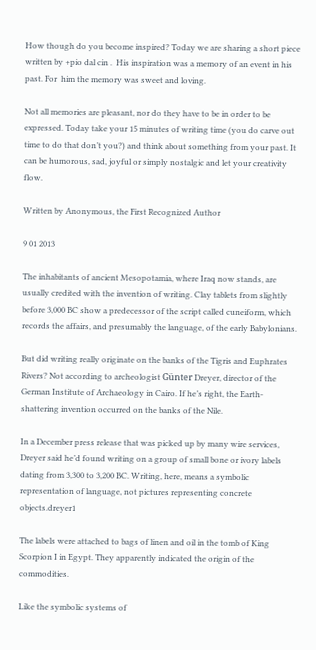How though do you become inspired? Today we are sharing a short piece written by +pio dal cin .  His inspiration was a memory of an event in his past. For  him the memory was sweet and loving.

Not all memories are pleasant, nor do they have to be in order to be expressed. Today take your 15 minutes of writing time (you do carve out time to do that don’t you?) and think about something from your past. It can be humorous, sad, joyful or simply nostalgic and let your creativity flow.

Written by Anonymous, the First Recognized Author

9 01 2013

The inhabitants of ancient Mesopotamia, where Iraq now stands, are usually credited with the invention of writing. Clay tablets from slightly before 3,000 BC show a predecessor of the script called cuneiform, which records the affairs, and presumably the language, of the early Babylonians.

But did writing really originate on the banks of the Tigris and Euphrates Rivers? Not according to archeologist Günter Dreyer, director of the German Institute of Archaeology in Cairo. If he’s right, the Earth-shattering invention occurred on the banks of the Nile.

In a December press release that was picked up by many wire services, Dreyer said he’d found writing on a group of small bone or ivory labels dating from 3,300 to 3,200 BC. Writing, here, means a symbolic representation of language, not pictures representing concrete objects.dreyer1

The labels were attached to bags of linen and oil in the tomb of King Scorpion I in Egypt. They apparently indicated the origin of the commodities.

Like the symbolic systems of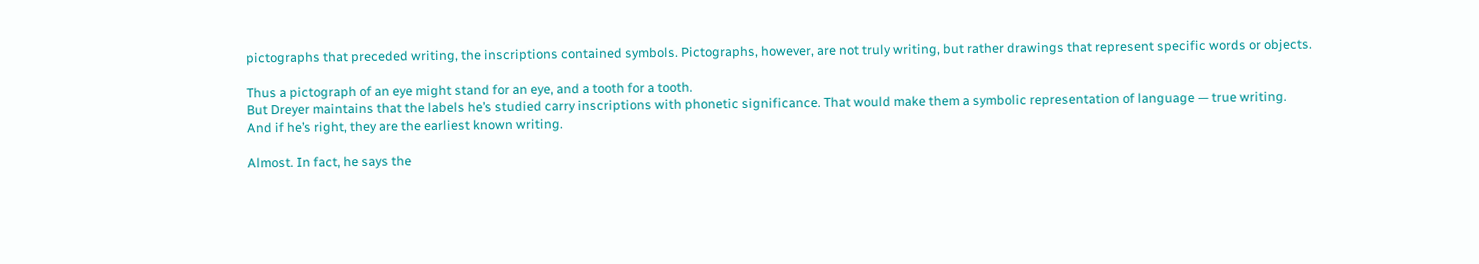pictographs that preceded writing, the inscriptions contained symbols. Pictographs, however, are not truly writing, but rather drawings that represent specific words or objects.

Thus a pictograph of an eye might stand for an eye, and a tooth for a tooth.
But Dreyer maintains that the labels he’s studied carry inscriptions with phonetic significance. That would make them a symbolic representation of language — true writing.
And if he’s right, they are the earliest known writing.

Almost. In fact, he says the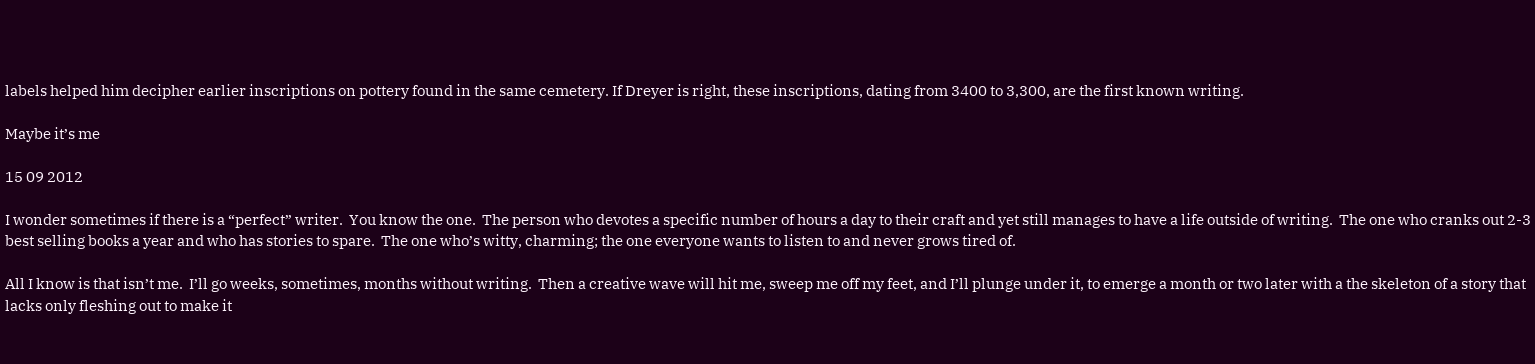labels helped him decipher earlier inscriptions on pottery found in the same cemetery. If Dreyer is right, these inscriptions, dating from 3400 to 3,300, are the first known writing.

Maybe it’s me

15 09 2012

I wonder sometimes if there is a “perfect” writer.  You know the one.  The person who devotes a specific number of hours a day to their craft and yet still manages to have a life outside of writing.  The one who cranks out 2-3 best selling books a year and who has stories to spare.  The one who’s witty, charming; the one everyone wants to listen to and never grows tired of.

All I know is that isn’t me.  I’ll go weeks, sometimes, months without writing.  Then a creative wave will hit me, sweep me off my feet, and I’ll plunge under it, to emerge a month or two later with a the skeleton of a story that lacks only fleshing out to make it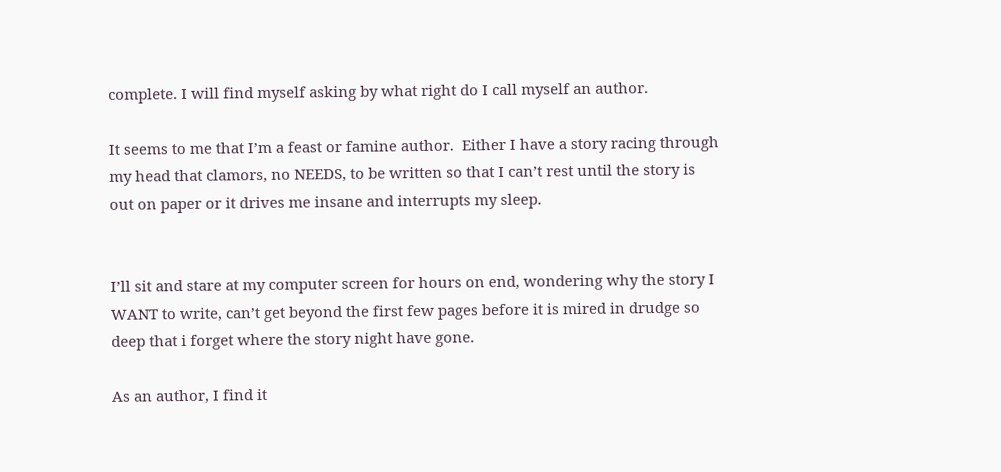complete. I will find myself asking by what right do I call myself an author.

It seems to me that I’m a feast or famine author.  Either I have a story racing through my head that clamors, no NEEDS, to be written so that I can’t rest until the story is out on paper or it drives me insane and interrupts my sleep.


I’ll sit and stare at my computer screen for hours on end, wondering why the story I WANT to write, can’t get beyond the first few pages before it is mired in drudge so deep that i forget where the story night have gone.

As an author, I find it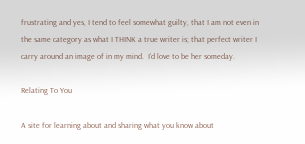frustrating and yes, I tend to feel somewhat guilty, that I am not even in the same category as what I THINK a true writer is; that perfect writer I carry around an image of in my mind.  I’d love to be her someday.

Relating To You

A site for learning about and sharing what you know about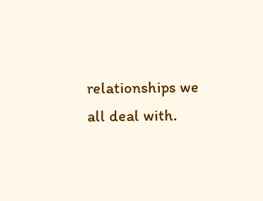relationships we all deal with.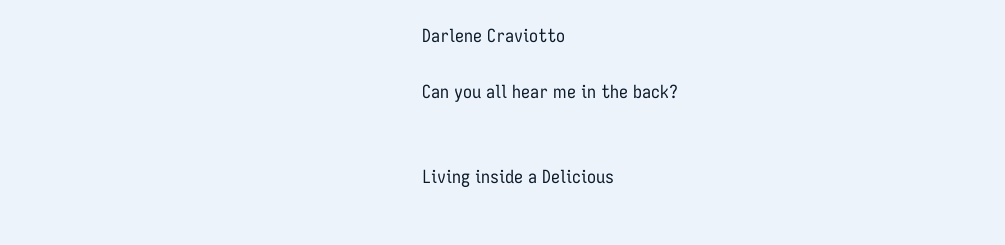Darlene Craviotto

Can you all hear me in the back?


Living inside a Delicious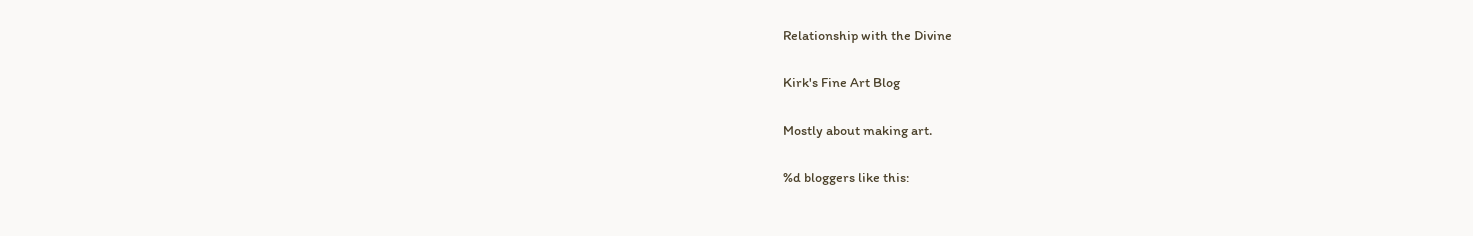Relationship with the Divine

Kirk's Fine Art Blog

Mostly about making art.

%d bloggers like this: